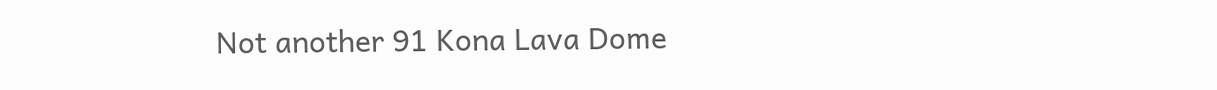Not another 91 Kona Lava Dome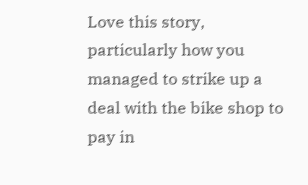Love this story, particularly how you managed to strike up a deal with the bike shop to pay in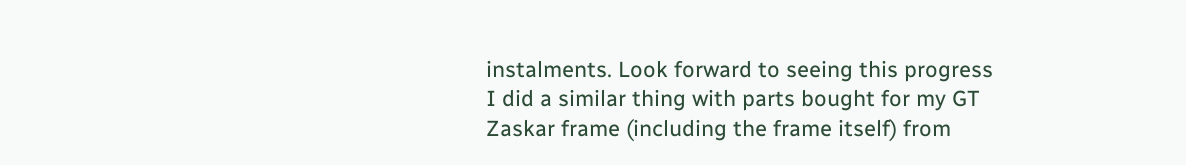instalments. Look forward to seeing this progress
I did a similar thing with parts bought for my GT Zaskar frame (including the frame itself) from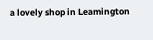a lovely shop in Leamington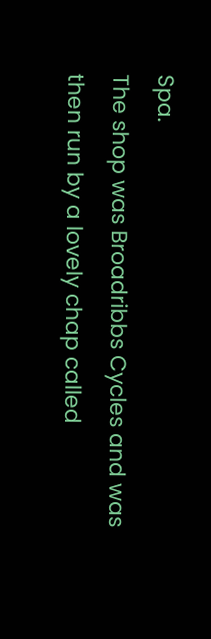Spa.
The shop was Broadribbs Cycles and was then run by a lovely chap called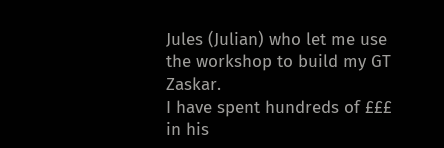Jules (Julian) who let me use the workshop to build my GT Zaskar.
I have spent hundreds of £££ in his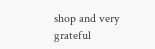shop and very grateful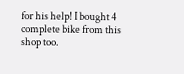for his help! I bought 4 complete bike from this shop too.